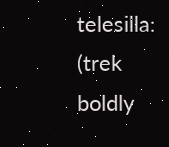telesilla: (trek boldly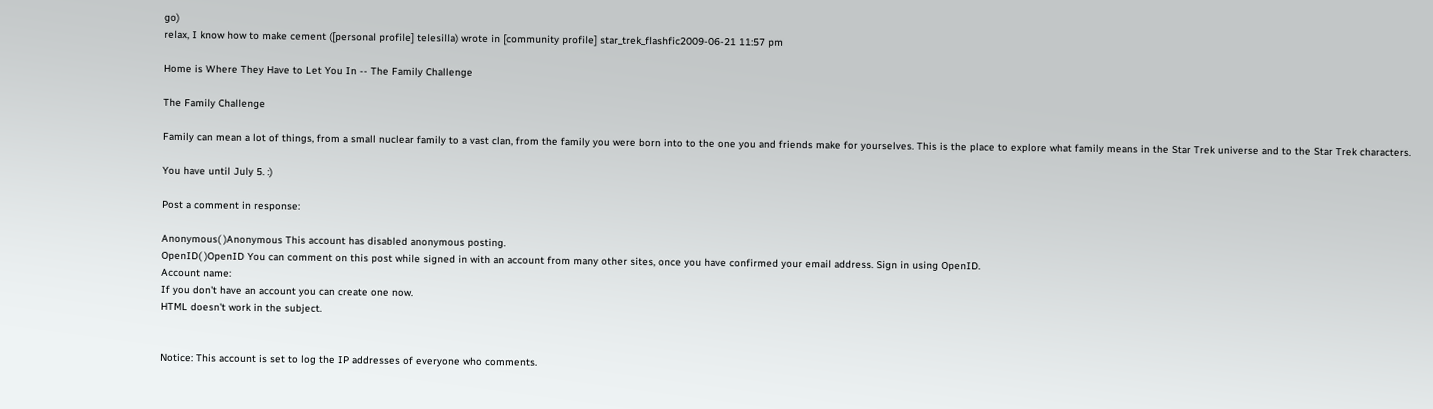go)
relax, I know how to make cement ([personal profile] telesilla) wrote in [community profile] star_trek_flashfic2009-06-21 11:57 pm

Home is Where They Have to Let You In -- The Family Challenge

The Family Challenge

Family can mean a lot of things, from a small nuclear family to a vast clan, from the family you were born into to the one you and friends make for yourselves. This is the place to explore what family means in the Star Trek universe and to the Star Trek characters.

You have until July 5. :)

Post a comment in response:

Anonymous( )Anonymous This account has disabled anonymous posting.
OpenID( )OpenID You can comment on this post while signed in with an account from many other sites, once you have confirmed your email address. Sign in using OpenID.
Account name:
If you don't have an account you can create one now.
HTML doesn't work in the subject.


Notice: This account is set to log the IP addresses of everyone who comments.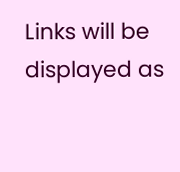Links will be displayed as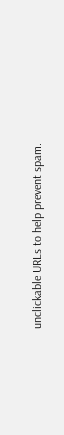unclickable URLs to help prevent spam.